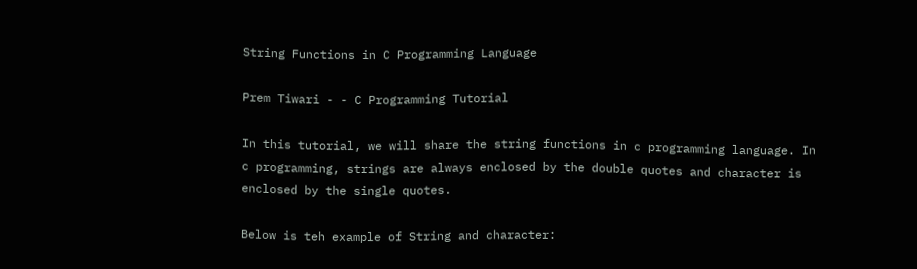String Functions in C Programming Language

Prem Tiwari - - C Programming Tutorial

In this tutorial, we will share the string functions in c programming language. In c programming, strings are always enclosed by the double quotes and character is enclosed by the single quotes.

Below is teh example of String and character: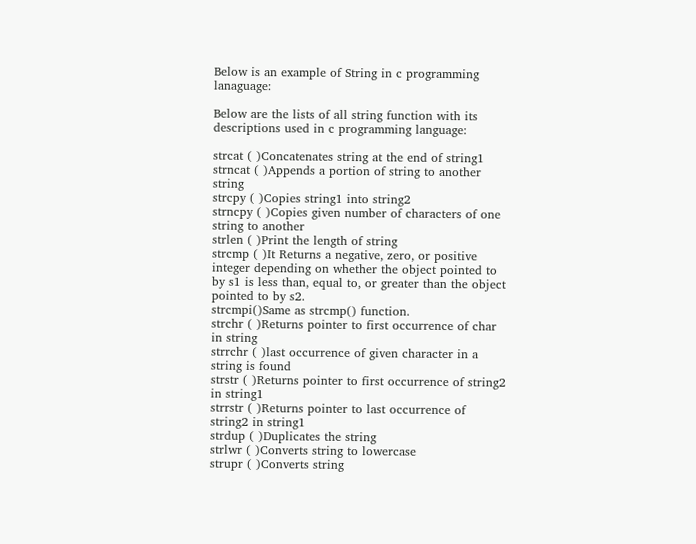Below is an example of String in c programming lanaguage:

Below are the lists of all string function with its descriptions used in c programming language:

strcat ( )Concatenates string at the end of string1
strncat ( )Appends a portion of string to another string
strcpy ( )Copies string1 into string2
strncpy ( )Copies given number of characters of one string to another
strlen ( )Print the length of string
strcmp ( )It Returns a negative, zero, or positive integer depending on whether the object pointed to by s1 is less than, equal to, or greater than the object pointed to by s2.
strcmpi()Same as strcmp() function.
strchr ( )Returns pointer to first occurrence of char in string
strrchr ( )last occurrence of given character in a string is found
strstr ( )Returns pointer to first occurrence of string2 in string1
strrstr ( )Returns pointer to last occurrence of string2 in string1
strdup ( )Duplicates the string
strlwr ( )Converts string to lowercase
strupr ( )Converts string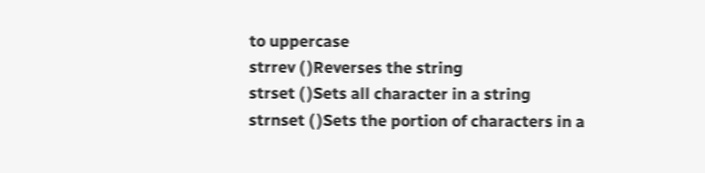to uppercase
strrev ( )Reverses the string
strset ( )Sets all character in a string
strnset ( )Sets the portion of characters in a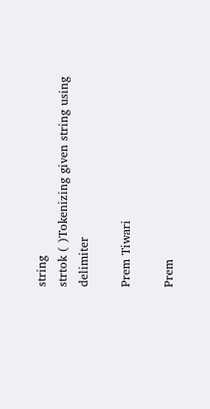string
strtok ( )Tokenizing given string using delimiter

Prem Tiwari

Prem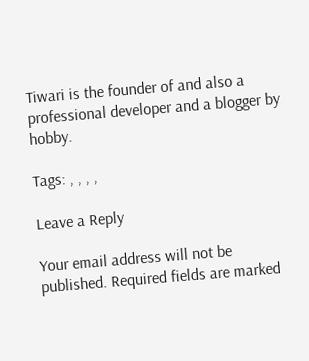Tiwari is the founder of and also a professional developer and a blogger by hobby.

Tags: , , , ,

Leave a Reply

Your email address will not be published. Required fields are marked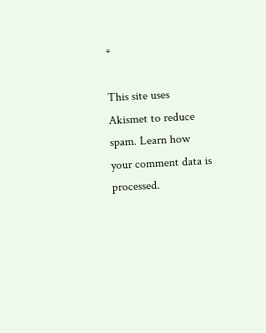*

This site uses Akismet to reduce spam. Learn how your comment data is processed.